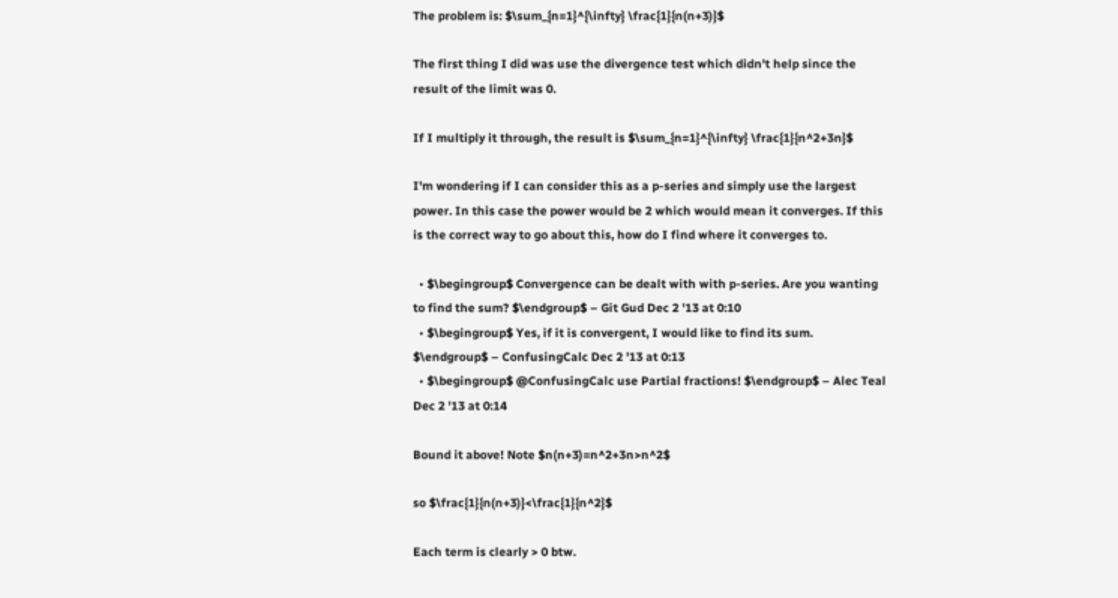The problem is: $\sum_{n=1}^{\infty} \frac{1}{n(n+3)}$

The first thing I did was use the divergence test which didn't help since the result of the limit was 0.

If I multiply it through, the result is $\sum_{n=1}^{\infty} \frac{1}{n^2+3n}$

I'm wondering if I can consider this as a p-series and simply use the largest power. In this case the power would be 2 which would mean it converges. If this is the correct way to go about this, how do I find where it converges to.

  • $\begingroup$ Convergence can be dealt with with p-series. Are you wanting to find the sum? $\endgroup$ – Git Gud Dec 2 '13 at 0:10
  • $\begingroup$ Yes, if it is convergent, I would like to find its sum. $\endgroup$ – ConfusingCalc Dec 2 '13 at 0:13
  • $\begingroup$ @ConfusingCalc use Partial fractions! $\endgroup$ – Alec Teal Dec 2 '13 at 0:14

Bound it above! Note $n(n+3)=n^2+3n>n^2$

so $\frac{1}{n(n+3)}<\frac{1}{n^2}$

Each term is clearly > 0 btw.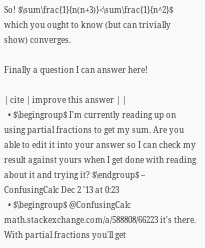So! $\sum\frac{1}{n(n+3)}<\sum\frac{1}{n^2}$ which you ought to know (but can trivially show) converges.

Finally a question I can answer here!

| cite | improve this answer | |
  • $\begingroup$ I'm currently reading up on using partial fractions to get my sum. Are you able to edit it into your answer so I can check my result against yours when I get done with reading about it and trying it? $\endgroup$ – ConfusingCalc Dec 2 '13 at 0:23
  • $\begingroup$ @ConfusingCalc math.stackexchange.com/a/588808/66223 it's there. With partial fractions you'll get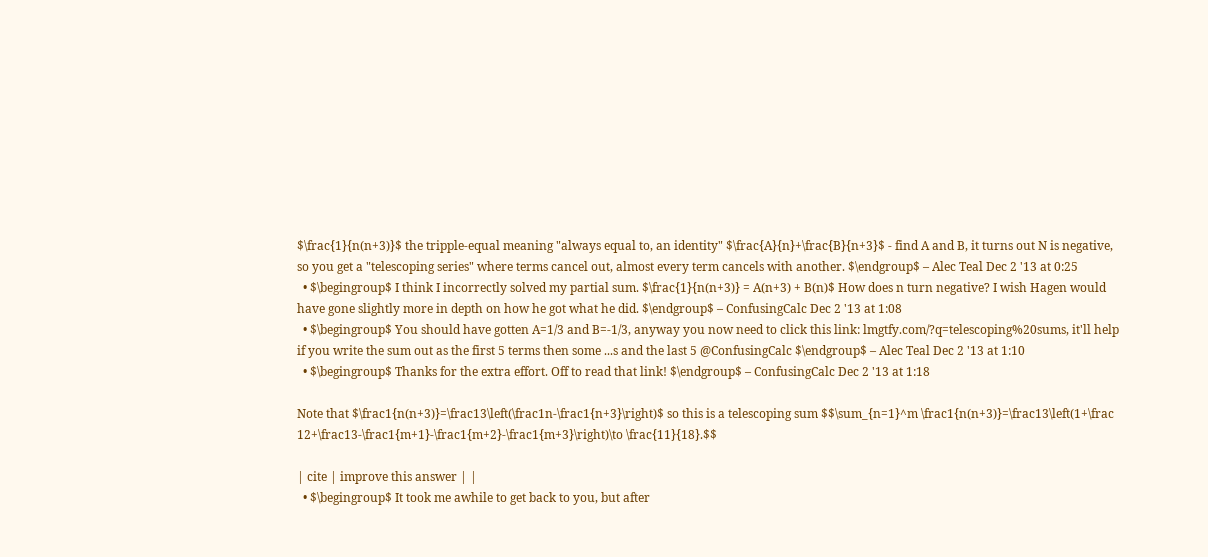$\frac{1}{n(n+3)}$ the tripple-equal meaning "always equal to, an identity" $\frac{A}{n}+\frac{B}{n+3}$ - find A and B, it turns out N is negative, so you get a "telescoping series" where terms cancel out, almost every term cancels with another. $\endgroup$ – Alec Teal Dec 2 '13 at 0:25
  • $\begingroup$ I think I incorrectly solved my partial sum. $\frac{1}{n(n+3)} = A(n+3) + B(n)$ How does n turn negative? I wish Hagen would have gone slightly more in depth on how he got what he did. $\endgroup$ – ConfusingCalc Dec 2 '13 at 1:08
  • $\begingroup$ You should have gotten A=1/3 and B=-1/3, anyway you now need to click this link: lmgtfy.com/?q=telescoping%20sums, it'll help if you write the sum out as the first 5 terms then some ...s and the last 5 @ConfusingCalc $\endgroup$ – Alec Teal Dec 2 '13 at 1:10
  • $\begingroup$ Thanks for the extra effort. Off to read that link! $\endgroup$ – ConfusingCalc Dec 2 '13 at 1:18

Note that $\frac1{n(n+3)}=\frac13\left(\frac1n-\frac1{n+3}\right)$ so this is a telescoping sum $$\sum_{n=1}^m \frac1{n(n+3)}=\frac13\left(1+\frac 12+\frac13-\frac1{m+1}-\frac1{m+2}-\frac1{m+3}\right)\to \frac{11}{18}.$$

| cite | improve this answer | |
  • $\begingroup$ It took me awhile to get back to you, but after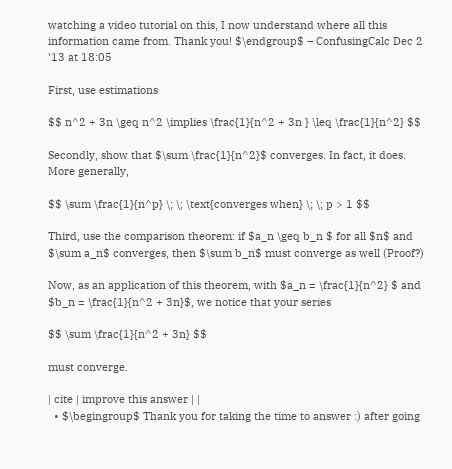watching a video tutorial on this, I now understand where all this information came from. Thank you! $\endgroup$ – ConfusingCalc Dec 2 '13 at 18:05

First, use estimations

$$ n^2 + 3n \geq n^2 \implies \frac{1}{n^2 + 3n } \leq \frac{1}{n^2} $$

Secondly, show that $\sum \frac{1}{n^2}$ converges. In fact, it does. More generally,

$$ \sum \frac{1}{n^p} \; \; \text{converges when} \; \; p > 1 $$

Third, use the comparison theorem: if $a_n \geq b_n $ for all $n$ and $\sum a_n$ converges, then $\sum b_n$ must converge as well (Proof?)

Now, as an application of this theorem, with $a_n = \frac{1}{n^2} $ and $b_n = \frac{1}{n^2 + 3n}$, we notice that your series

$$ \sum \frac{1}{n^2 + 3n} $$

must converge.

| cite | improve this answer | |
  • $\begingroup$ Thank you for taking the time to answer :) after going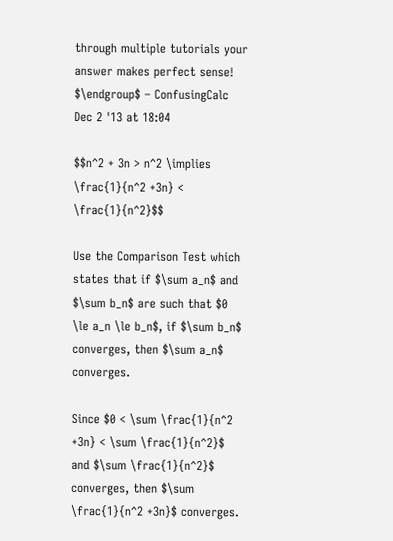through multiple tutorials your answer makes perfect sense! $\endgroup$ – ConfusingCalc Dec 2 '13 at 18:04

$$n^2 + 3n > n^2 \implies \frac{1}{n^2 +3n} < \frac{1}{n^2}$$

Use the Comparison Test which states that if $\sum a_n$ and $\sum b_n$ are such that $0 \le a_n \le b_n$, if $\sum b_n$ converges, then $\sum a_n$ converges.

Since $0 < \sum \frac{1}{n^2 +3n} < \sum \frac{1}{n^2}$ and $\sum \frac{1}{n^2}$ converges, then $\sum \frac{1}{n^2 +3n}$ converges.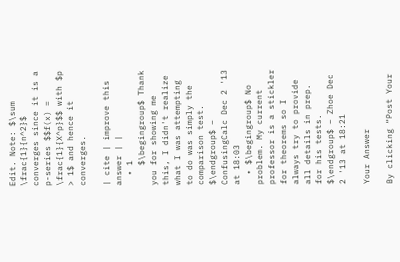Edit. Note: $\sum \frac{1}{n^2}$ converges since it is a p-series $$f(x) = \frac{1}{X^p}$$ with $p > 1$ and hence it converges.

| cite | improve this answer | |
  • 1
    $\begingroup$ Thank you for showing me this, I didn't realize what I was attempting to do was simply the comparison test. $\endgroup$ – ConfusingCalc Dec 2 '13 at 18:03
  • $\begingroup$ No problem. My current professor is a stickler for theorems so I always try to provide all details in prep. for his tests. $\endgroup$ – Zhoe Dec 2 '13 at 18:21

Your Answer

By clicking “Post Your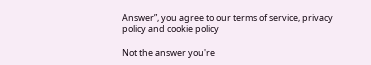Answer”, you agree to our terms of service, privacy policy and cookie policy

Not the answer you're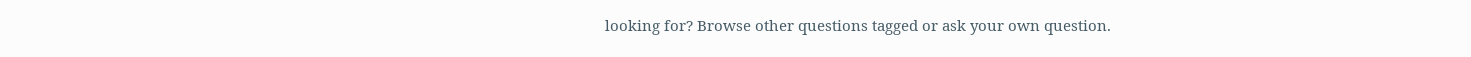looking for? Browse other questions tagged or ask your own question.